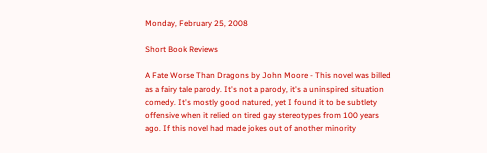Monday, February 25, 2008

Short Book Reviews

A Fate Worse Than Dragons by John Moore - This novel was billed as a fairy tale parody. It's not a parody, it's a uninspired situation comedy. It's mostly good natured, yet I found it to be subtlety offensive when it relied on tired gay stereotypes from 100 years ago. If this novel had made jokes out of another minority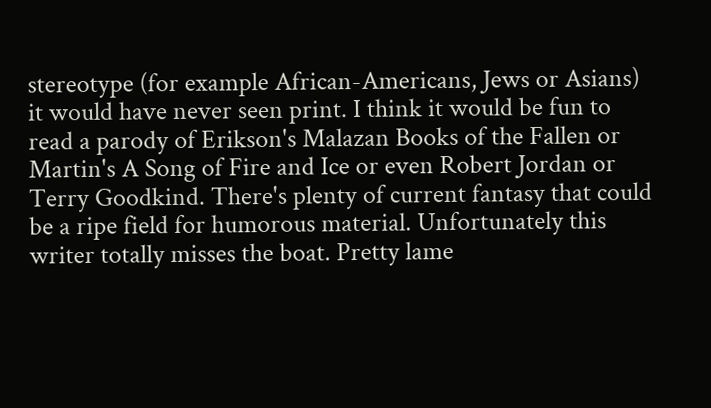stereotype (for example African-Americans, Jews or Asians) it would have never seen print. I think it would be fun to read a parody of Erikson's Malazan Books of the Fallen or Martin's A Song of Fire and Ice or even Robert Jordan or Terry Goodkind. There's plenty of current fantasy that could be a ripe field for humorous material. Unfortunately this writer totally misses the boat. Pretty lame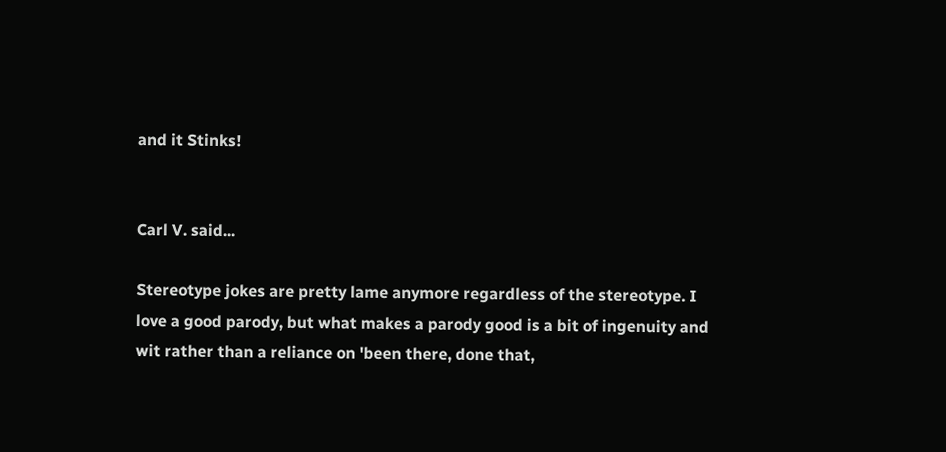and it Stinks!


Carl V. said...

Stereotype jokes are pretty lame anymore regardless of the stereotype. I love a good parody, but what makes a parody good is a bit of ingenuity and wit rather than a reliance on 'been there, done that,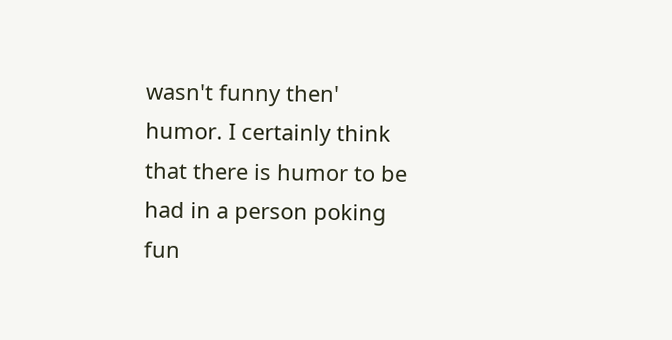wasn't funny then' humor. I certainly think that there is humor to be had in a person poking fun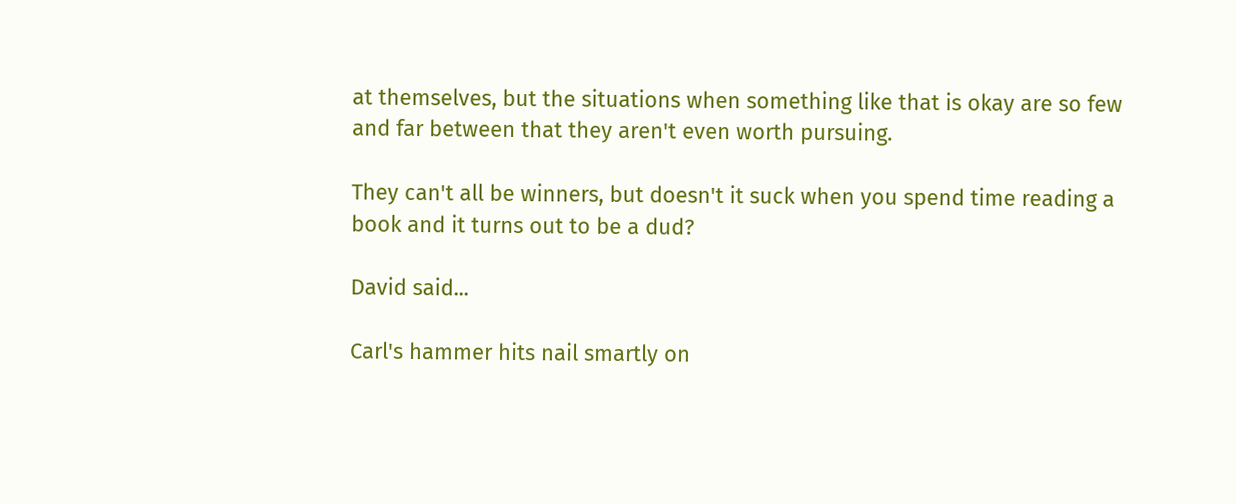at themselves, but the situations when something like that is okay are so few and far between that they aren't even worth pursuing.

They can't all be winners, but doesn't it suck when you spend time reading a book and it turns out to be a dud?

David said...

Carl's hammer hits nail smartly on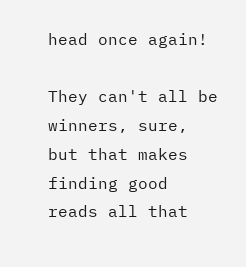head once again!

They can't all be winners, sure, but that makes finding good reads all that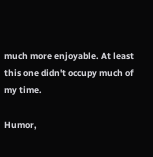much more enjoyable. At least this one didn't occupy much of my time.

Humor,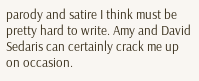parody and satire I think must be pretty hard to write. Amy and David Sedaris can certainly crack me up on occasion.